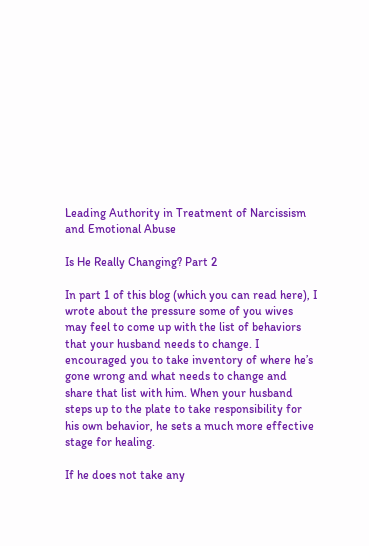Leading Authority in Treatment of Narcissism and Emotional Abuse

Is He Really Changing? Part 2

In part 1 of this blog (which you can read here), I wrote about the pressure some of you wives may feel to come up with the list of behaviors that your husband needs to change. I encouraged you to take inventory of where he’s gone wrong and what needs to change and share that list with him. When your husband steps up to the plate to take responsibility for his own behavior, he sets a much more effective stage for healing.

If he does not take any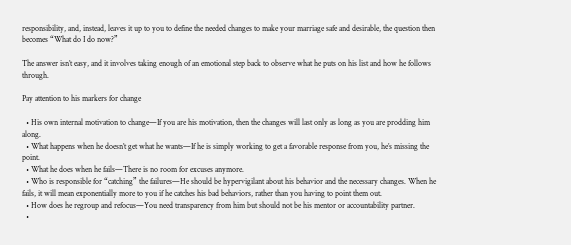responsibility, and, instead, leaves it up to you to define the needed changes to make your marriage safe and desirable, the question then becomes “What do I do now?”

The answer isn’t easy, and it involves taking enough of an emotional step back to observe what he puts on his list and how he follows through.

Pay attention to his markers for change

  • His own internal motivation to change—If you are his motivation, then the changes will last only as long as you are prodding him along.
  • What happens when he doesn’t get what he wants—If he is simply working to get a favorable response from you, he’s missing the point.
  • What he does when he fails—There is no room for excuses anymore.
  • Who is responsible for “catching” the failures—He should be hypervigilant about his behavior and the necessary changes. When he fails, it will mean exponentially more to you if he catches his bad behaviors, rather than you having to point them out.
  • How does he regroup and refocus—You need transparency from him but should not be his mentor or accountability partner.
  •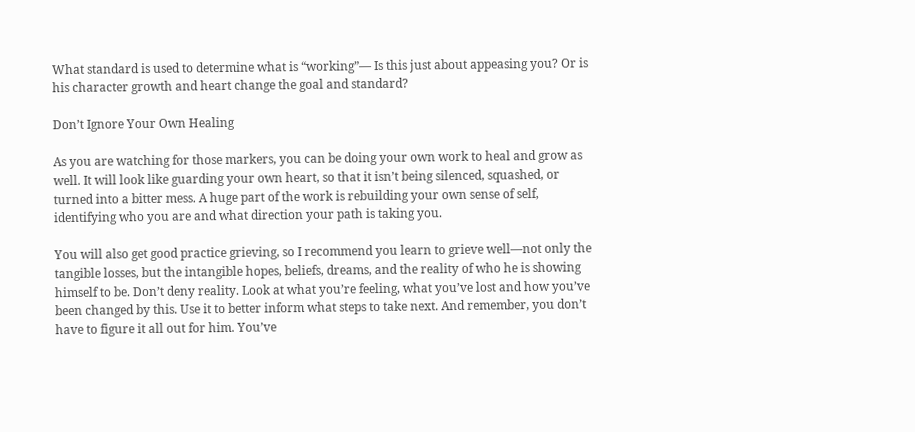What standard is used to determine what is “working”— Is this just about appeasing you? Or is his character growth and heart change the goal and standard?

Don’t Ignore Your Own Healing

As you are watching for those markers, you can be doing your own work to heal and grow as well. It will look like guarding your own heart, so that it isn’t being silenced, squashed, or turned into a bitter mess. A huge part of the work is rebuilding your own sense of self, identifying who you are and what direction your path is taking you.

You will also get good practice grieving, so I recommend you learn to grieve well—not only the tangible losses, but the intangible hopes, beliefs, dreams, and the reality of who he is showing himself to be. Don’t deny reality. Look at what you’re feeling, what you’ve lost and how you’ve been changed by this. Use it to better inform what steps to take next. And remember, you don’t have to figure it all out for him. You’ve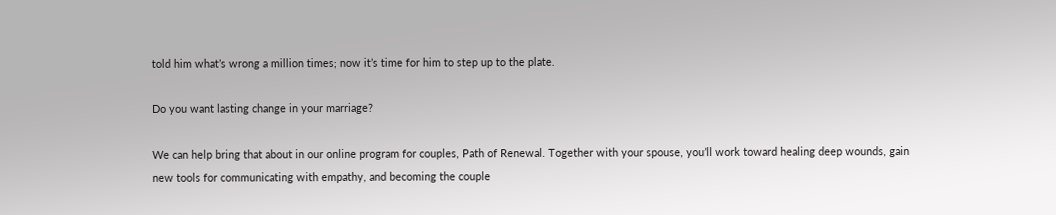told him what’s wrong a million times; now it’s time for him to step up to the plate.

Do you want lasting change in your marriage?

We can help bring that about in our online program for couples, Path of Renewal. Together with your spouse, you’ll work toward healing deep wounds, gain new tools for communicating with empathy, and becoming the couple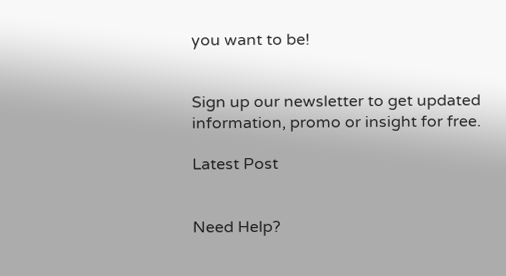you want to be!


Sign up our newsletter to get updated information, promo or insight for free.

Latest Post


Need Help?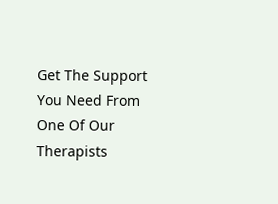Get The Support You Need From One Of Our Therapists